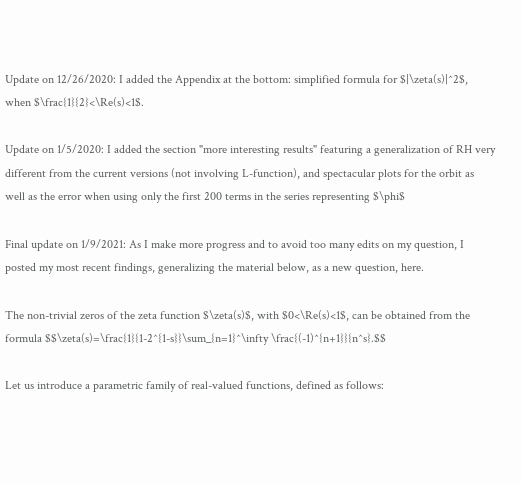Update on 12/26/2020: I added the Appendix at the bottom: simplified formula for $|\zeta(s)|^2$, when $\frac{1}{2}<\Re(s)<1$.

Update on 1/5/2020: I added the section "more interesting results" featuring a generalization of RH very different from the current versions (not involving L-function), and spectacular plots for the orbit as well as the error when using only the first 200 terms in the series representing $\phi$

Final update on 1/9/2021: As I make more progress and to avoid too many edits on my question, I posted my most recent findings, generalizing the material below, as a new question, here.

The non-trivial zeros of the zeta function $\zeta(s)$, with $0<\Re(s)<1$, can be obtained from the formula $$\zeta(s)=\frac{1}{1-2^{1-s}}\sum_{n=1}^\infty \frac{(-1)^{n+1}}{n^s}.$$

Let us introduce a parametric family of real-valued functions, defined as follows: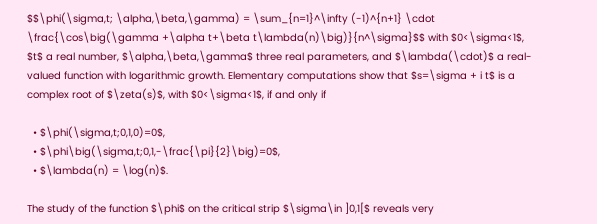$$\phi(\sigma,t; \alpha,\beta,\gamma) = \sum_{n=1}^\infty (-1)^{n+1} \cdot \frac{\cos\big(\gamma +\alpha t+\beta t\lambda(n)\big)}{n^\sigma}$$ with $0<\sigma<1$, $t$ a real number, $\alpha,\beta,\gamma$ three real parameters, and $\lambda(\cdot)$ a real-valued function with logarithmic growth. Elementary computations show that $s=\sigma + i t$ is a complex root of $\zeta(s)$, with $0<\sigma<1$, if and only if

  • $\phi(\sigma,t;0,1,0)=0$,
  • $\phi\big(\sigma,t;0,1,-\frac{\pi}{2}\big)=0$,
  • $\lambda(n) = \log(n)$.

The study of the function $\phi$ on the critical strip $\sigma\in ]0,1[$ reveals very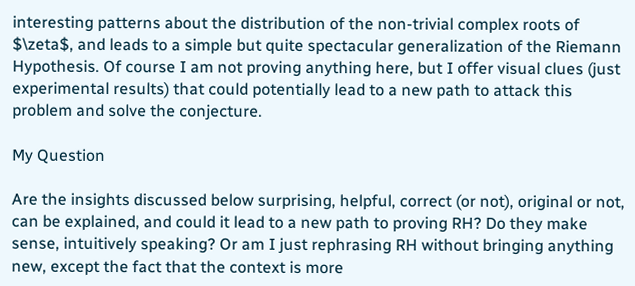interesting patterns about the distribution of the non-trivial complex roots of $\zeta$, and leads to a simple but quite spectacular generalization of the Riemann Hypothesis. Of course I am not proving anything here, but I offer visual clues (just experimental results) that could potentially lead to a new path to attack this problem and solve the conjecture.

My Question

Are the insights discussed below surprising, helpful, correct (or not), original or not, can be explained, and could it lead to a new path to proving RH? Do they make sense, intuitively speaking? Or am I just rephrasing RH without bringing anything new, except the fact that the context is more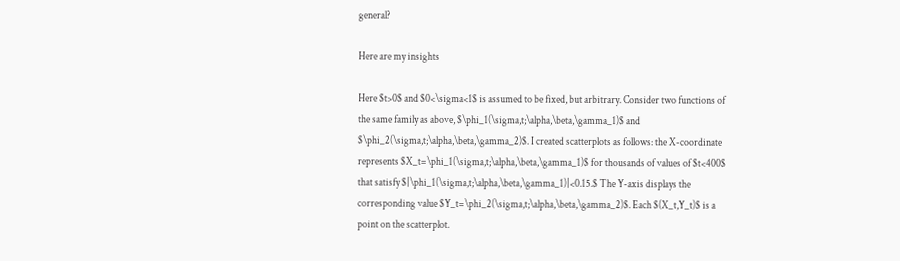general?

Here are my insights

Here $t>0$ and $0<\sigma<1$ is assumed to be fixed, but arbitrary. Consider two functions of the same family as above, $\phi_1(\sigma,t;\alpha,\beta,\gamma_1)$ and $\phi_2(\sigma,t;\alpha,\beta,\gamma_2)$. I created scatterplots as follows: the X-coordinate represents $X_t=\phi_1(\sigma,t;\alpha,\beta,\gamma_1)$ for thousands of values of $t<400$ that satisfy $|\phi_1(\sigma,t;\alpha,\beta,\gamma_1)|<0.15.$ The Y-axis displays the corresponding value $Y_t=\phi_2(\sigma,t;\alpha,\beta,\gamma_2)$. Each $(X_t,Y_t)$ is a point on the scatterplot.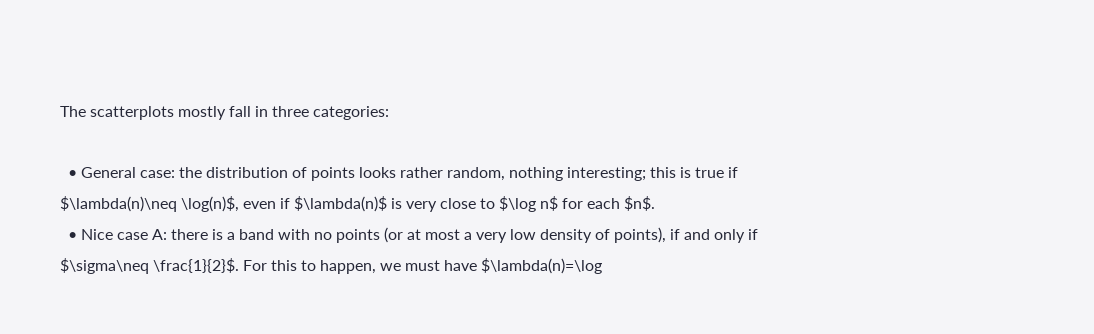The scatterplots mostly fall in three categories:

  • General case: the distribution of points looks rather random, nothing interesting; this is true if $\lambda(n)\neq \log(n)$, even if $\lambda(n)$ is very close to $\log n$ for each $n$.
  • Nice case A: there is a band with no points (or at most a very low density of points), if and only if $\sigma\neq \frac{1}{2}$. For this to happen, we must have $\lambda(n)=\log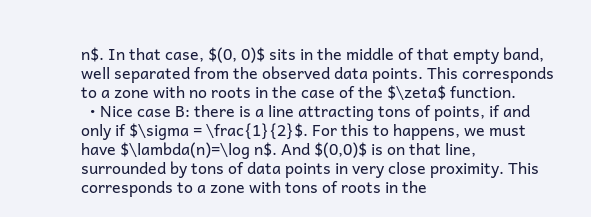n$. In that case, $(0, 0)$ sits in the middle of that empty band, well separated from the observed data points. This corresponds to a zone with no roots in the case of the $\zeta$ function.
  • Nice case B: there is a line attracting tons of points, if and only if $\sigma = \frac{1}{2}$. For this to happens, we must have $\lambda(n)=\log n$. And $(0,0)$ is on that line, surrounded by tons of data points in very close proximity. This corresponds to a zone with tons of roots in the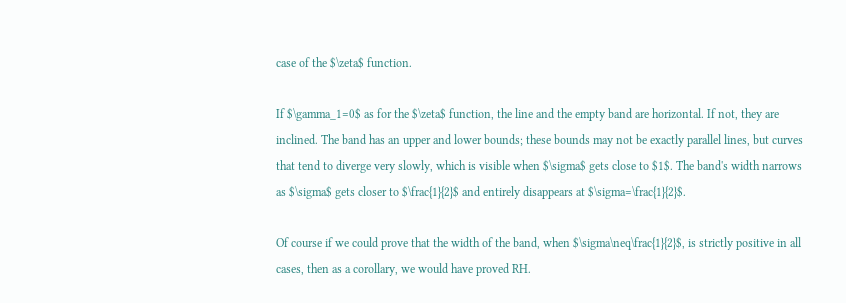case of the $\zeta$ function.

If $\gamma_1=0$ as for the $\zeta$ function, the line and the empty band are horizontal. If not, they are inclined. The band has an upper and lower bounds; these bounds may not be exactly parallel lines, but curves that tend to diverge very slowly, which is visible when $\sigma$ gets close to $1$. The band's width narrows as $\sigma$ gets closer to $\frac{1}{2}$ and entirely disappears at $\sigma=\frac{1}{2}$.

Of course if we could prove that the width of the band, when $\sigma\neq\frac{1}{2}$, is strictly positive in all cases, then as a corollary, we would have proved RH.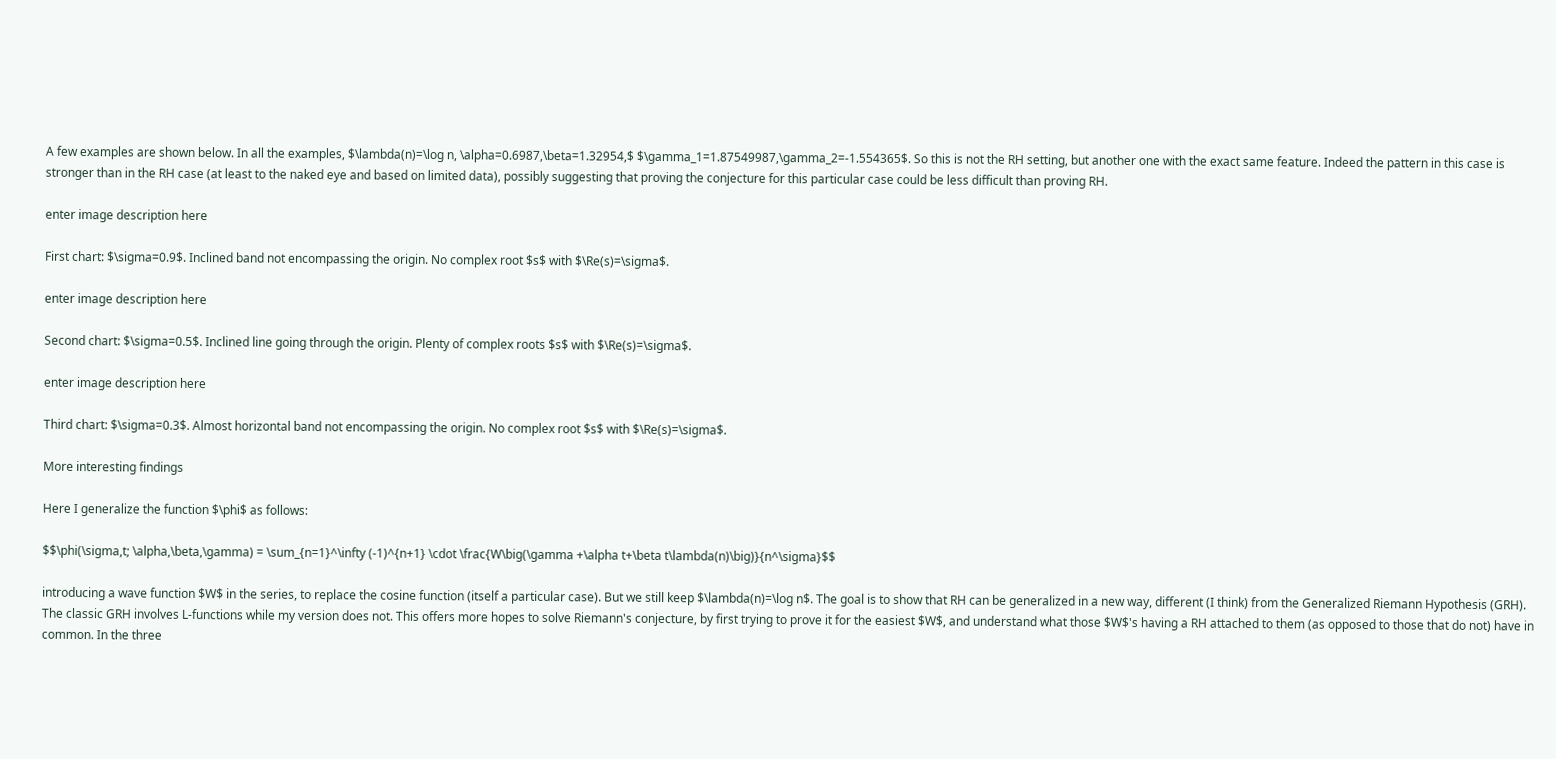A few examples are shown below. In all the examples, $\lambda(n)=\log n, \alpha=0.6987,\beta=1.32954,$ $\gamma_1=1.87549987,\gamma_2=-1.554365$. So this is not the RH setting, but another one with the exact same feature. Indeed the pattern in this case is stronger than in the RH case (at least to the naked eye and based on limited data), possibly suggesting that proving the conjecture for this particular case could be less difficult than proving RH.

enter image description here

First chart: $\sigma=0.9$. Inclined band not encompassing the origin. No complex root $s$ with $\Re(s)=\sigma$.

enter image description here

Second chart: $\sigma=0.5$. Inclined line going through the origin. Plenty of complex roots $s$ with $\Re(s)=\sigma$.

enter image description here

Third chart: $\sigma=0.3$. Almost horizontal band not encompassing the origin. No complex root $s$ with $\Re(s)=\sigma$.

More interesting findings

Here I generalize the function $\phi$ as follows:

$$\phi(\sigma,t; \alpha,\beta,\gamma) = \sum_{n=1}^\infty (-1)^{n+1} \cdot \frac{W\big(\gamma +\alpha t+\beta t\lambda(n)\big)}{n^\sigma}$$

introducing a wave function $W$ in the series, to replace the cosine function (itself a particular case). But we still keep $\lambda(n)=\log n$. The goal is to show that RH can be generalized in a new way, different (I think) from the Generalized Riemann Hypothesis (GRH). The classic GRH involves L-functions while my version does not. This offers more hopes to solve Riemann's conjecture, by first trying to prove it for the easiest $W$, and understand what those $W$'s having a RH attached to them (as opposed to those that do not) have in common. In the three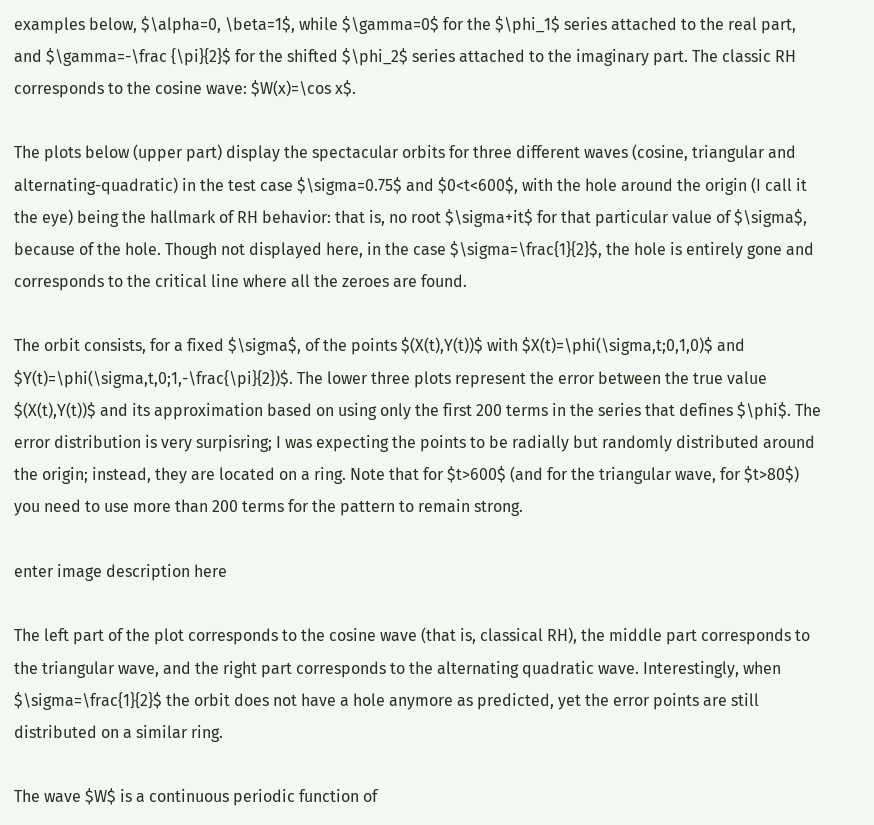examples below, $\alpha=0, \beta=1$, while $\gamma=0$ for the $\phi_1$ series attached to the real part, and $\gamma=-\frac {\pi}{2}$ for the shifted $\phi_2$ series attached to the imaginary part. The classic RH corresponds to the cosine wave: $W(x)=\cos x$.

The plots below (upper part) display the spectacular orbits for three different waves (cosine, triangular and alternating-quadratic) in the test case $\sigma=0.75$ and $0<t<600$, with the hole around the origin (I call it the eye) being the hallmark of RH behavior: that is, no root $\sigma+it$ for that particular value of $\sigma$, because of the hole. Though not displayed here, in the case $\sigma=\frac{1}{2}$, the hole is entirely gone and corresponds to the critical line where all the zeroes are found.

The orbit consists, for a fixed $\sigma$, of the points $(X(t),Y(t))$ with $X(t)=\phi(\sigma,t;0,1,0)$ and $Y(t)=\phi(\sigma,t,0;1,-\frac{\pi}{2})$. The lower three plots represent the error between the true value $(X(t),Y(t))$ and its approximation based on using only the first 200 terms in the series that defines $\phi$. The error distribution is very surpisring; I was expecting the points to be radially but randomly distributed around the origin; instead, they are located on a ring. Note that for $t>600$ (and for the triangular wave, for $t>80$) you need to use more than 200 terms for the pattern to remain strong.

enter image description here

The left part of the plot corresponds to the cosine wave (that is, classical RH), the middle part corresponds to the triangular wave, and the right part corresponds to the alternating quadratic wave. Interestingly, when $\sigma=\frac{1}{2}$ the orbit does not have a hole anymore as predicted, yet the error points are still distributed on a similar ring.

The wave $W$ is a continuous periodic function of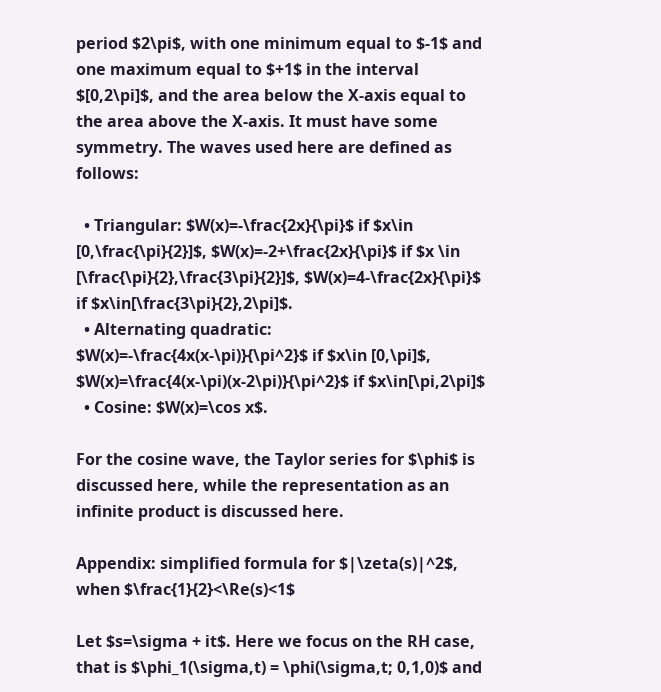period $2\pi$, with one minimum equal to $-1$ and one maximum equal to $+1$ in the interval $[0,2\pi]$, and the area below the X-axis equal to the area above the X-axis. It must have some symmetry. The waves used here are defined as follows:

  • Triangular: $W(x)=-\frac{2x}{\pi}$ if $x\in [0,\frac{\pi}{2}]$, $W(x)=-2+\frac{2x}{\pi}$ if $x \in [\frac{\pi}{2},\frac{3\pi}{2}]$, $W(x)=4-\frac{2x}{\pi}$ if $x\in[\frac{3\pi}{2},2\pi]$.
  • Alternating quadratic: $W(x)=-\frac{4x(x-\pi)}{\pi^2}$ if $x\in [0,\pi]$, $W(x)=\frac{4(x-\pi)(x-2\pi)}{\pi^2}$ if $x\in[\pi,2\pi]$
  • Cosine: $W(x)=\cos x$.

For the cosine wave, the Taylor series for $\phi$ is discussed here, while the representation as an infinite product is discussed here.

Appendix: simplified formula for $|\zeta(s)|^2$, when $\frac{1}{2}<\Re(s)<1$

Let $s=\sigma + it$. Here we focus on the RH case, that is $\phi_1(\sigma,t) = \phi(\sigma,t; 0,1,0)$ and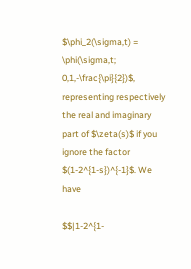$\phi_2(\sigma,t) = \phi(\sigma,t; 0,1,-\frac{\pi}{2})$, representing respectively the real and imaginary part of $\zeta(s)$ if you ignore the factor $(1-2^{1-s})^{-1}$. We have

$$|1-2^{1-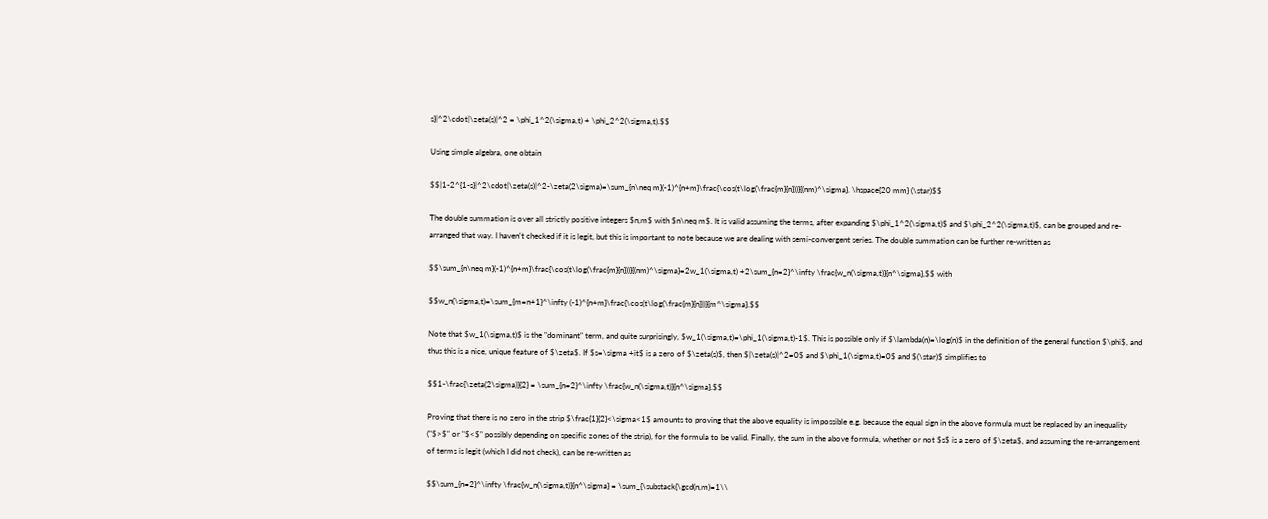s}|^2\cdot|\zeta(s)|^2 = \phi_1^2(\sigma,t) + \phi_2^2(\sigma,t).$$

Using simple algebra, one obtain

$$|1-2^{1-s}|^2\cdot|\zeta(s)|^2-\zeta(2\sigma)=\sum_{n\neq m}(-1)^{n+m}\frac{\cos(t\log(\frac{m}{n}))}{(nm)^\sigma}. \hspace{20 mm} (\star)$$

The double summation is over all strictly positive integers $n,m$ with $n\neq m$. It is valid assuming the terms, after expanding $\phi_1^2(\sigma,t)$ and $\phi_2^2(\sigma,t)$, can be grouped and re-arranged that way. I haven't checked if it is legit, but this is important to note because we are dealing with semi-convergent series. The double summation can be further re-written as

$$\sum_{n\neq m}(-1)^{n+m}\frac{\cos(t\log(\frac{m}{n}))}{(nm)^\sigma}=2w_1(\sigma,t) +2\sum_{n=2}^\infty \frac{w_n(\sigma,t)}{n^\sigma},$$ with

$$w_n(\sigma,t)=\sum_{m=n+1}^\infty (-1)^{n+m}\frac{\cos(t\log(\frac{m}{n}))}{m^\sigma}.$$

Note that $w_1(\sigma,t)$ is the "dominant" term, and quite surprisingly, $w_1(\sigma,t)=\phi_1(\sigma,t)-1$. This is possible only if $\lambda(n)=\log(n)$ in the definition of the general function $\phi$, and thus this is a nice, unique feature of $\zeta$. If $s=\sigma +it$ is a zero of $\zeta(s)$, then $|\zeta(s)|^2=0$ and $\phi_1(\sigma,t)=0$ and $(\star)$ simplifies to

$$1-\frac{\zeta(2\sigma)}{2} = \sum_{n=2}^\infty \frac{w_n(\sigma,t)}{n^\sigma}.$$

Proving that there is no zero in the strip $\frac{1}{2}<\sigma<1$ amounts to proving that the above equality is impossible e.g. because the equal sign in the above formula must be replaced by an inequality ("$>$" or "$<$" possibly depending on specific zones of the strip), for the formula to be valid. Finally, the sum in the above formula, whether or not $s$ is a zero of $\zeta$, and assuming the re-arrangement of terms is legit (which I did not check), can be re-written as

$$\sum_{n=2}^\infty \frac{w_n(\sigma,t)}{n^\sigma} = \sum_{\substack{\gcd(n,m)=1\\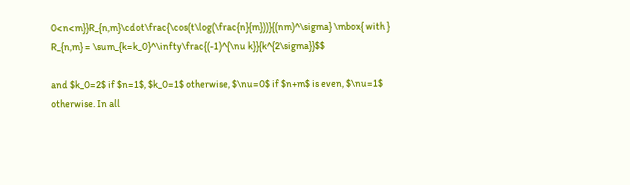0<n<m}}R_{n,m}\cdot\frac{\cos(t\log(\frac{n}{m}))}{(nm)^\sigma} \mbox{ with } R_{n,m} = \sum_{k=k_0}^\infty\frac{(-1)^{\nu k}}{k^{2\sigma}}$$

and $k_0=2$ if $n=1$, $k_0=1$ otherwise, $\nu=0$ if $n+m$ is even, $\nu=1$ otherwise. In all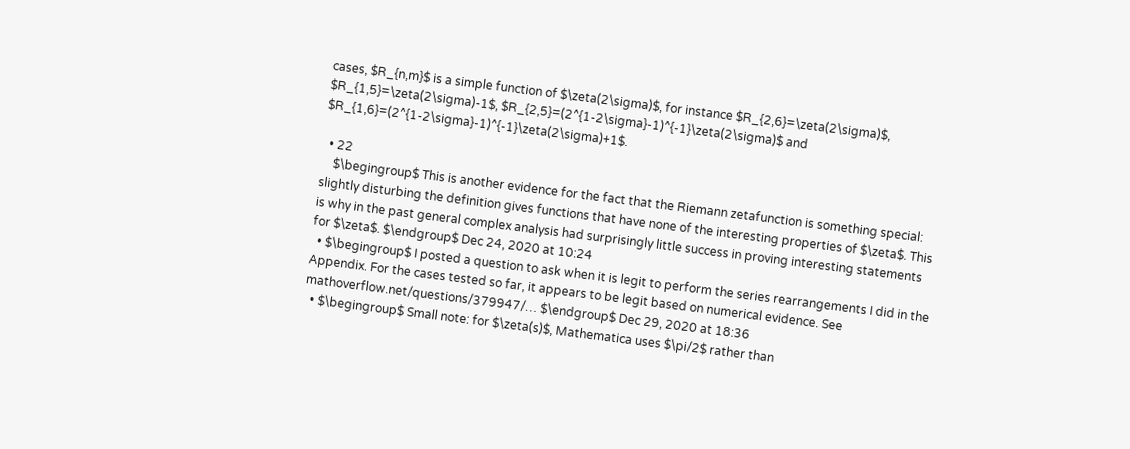cases, $R_{n,m}$ is a simple function of $\zeta(2\sigma)$, for instance $R_{2,6}=\zeta(2\sigma)$, $R_{1,5}=\zeta(2\sigma)-1$, $R_{2,5}=(2^{1-2\sigma}-1)^{-1}\zeta(2\sigma)$ and $R_{1,6}=(2^{1-2\sigma}-1)^{-1}\zeta(2\sigma)+1$.

  • 22
    $\begingroup$ This is another evidence for the fact that the Riemann zetafunction is something special: slightly disturbing the definition gives functions that have none of the interesting properties of $\zeta$. This is why in the past general complex analysis had surprisingly little success in proving interesting statements for $\zeta$. $\endgroup$ Dec 24, 2020 at 10:24
  • $\begingroup$ I posted a question to ask when it is legit to perform the series rearrangements I did in the Appendix. For the cases tested so far, it appears to be legit based on numerical evidence. See mathoverflow.net/questions/379947/… $\endgroup$ Dec 29, 2020 at 18:36
  • $\begingroup$ Small note: for $\zeta(s)$, Mathematica uses $\pi/2$ rather than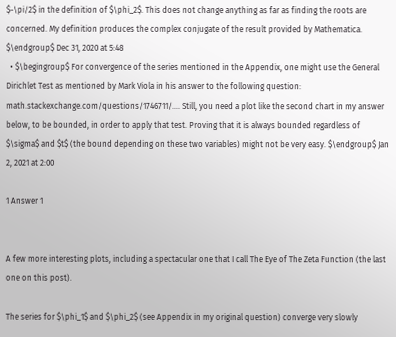$-\pi/2$ in the definition of $\phi_2$. This does not change anything as far as finding the roots are concerned. My definition produces the complex conjugate of the result provided by Mathematica. $\endgroup$ Dec 31, 2020 at 5:48
  • $\begingroup$ For convergence of the series mentioned in the Appendix, one might use the General Dirichlet Test as mentioned by Mark Viola in his answer to the following question: math.stackexchange.com/questions/1746711/…. Still, you need a plot like the second chart in my answer below, to be bounded, in order to apply that test. Proving that it is always bounded regardless of $\sigma$ and $t$ (the bound depending on these two variables) might not be very easy. $\endgroup$ Jan 2, 2021 at 2:00

1 Answer 1


A few more interesting plots, including a spectacular one that I call The Eye of The Zeta Function (the last one on this post).

The series for $\phi_1$ and $\phi_2$ (see Appendix in my original question) converge very slowly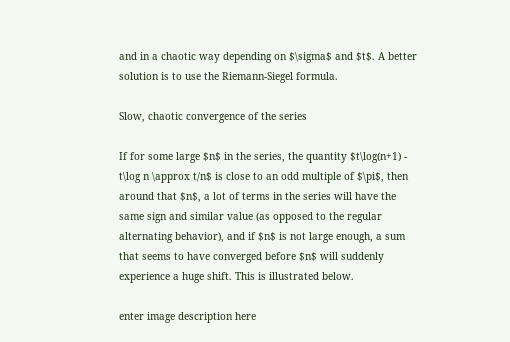and in a chaotic way depending on $\sigma$ and $t$. A better solution is to use the Riemann-Siegel formula.

Slow, chaotic convergence of the series

If for some large $n$ in the series, the quantity $t\log(n+1) - t\log n \approx t/n$ is close to an odd multiple of $\pi$, then around that $n$, a lot of terms in the series will have the same sign and similar value (as opposed to the regular alternating behavior), and if $n$ is not large enough, a sum that seems to have converged before $n$ will suddenly experience a huge shift. This is illustrated below.

enter image description here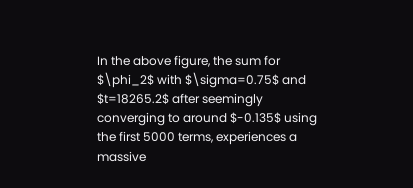In the above figure, the sum for $\phi_2$ with $\sigma=0.75$ and $t=18265.2$ after seemingly converging to around $-0.135$ using the first 5000 terms, experiences a massive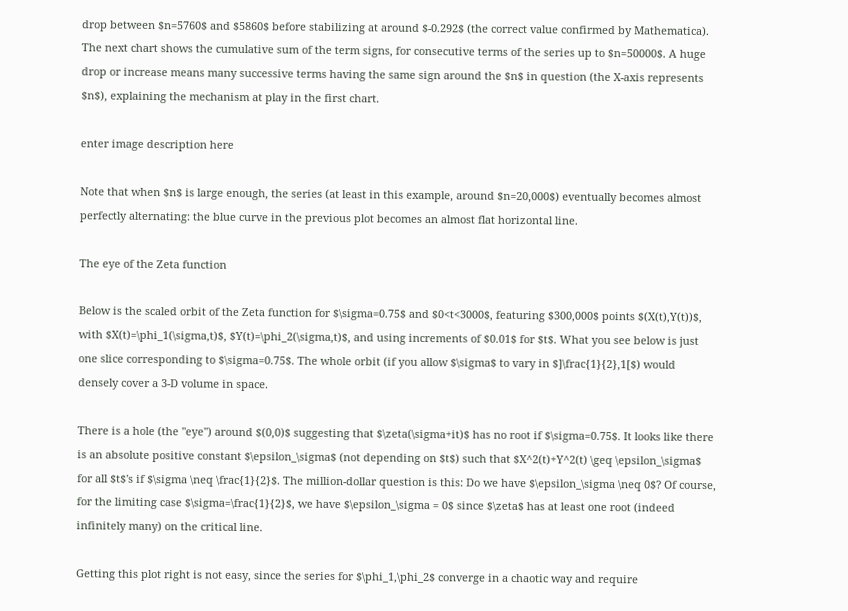drop between $n=5760$ and $5860$ before stabilizing at around $-0.292$ (the correct value confirmed by Mathematica). The next chart shows the cumulative sum of the term signs, for consecutive terms of the series up to $n=50000$. A huge drop or increase means many successive terms having the same sign around the $n$ in question (the X-axis represents $n$), explaining the mechanism at play in the first chart.

enter image description here

Note that when $n$ is large enough, the series (at least in this example, around $n=20,000$) eventually becomes almost perfectly alternating: the blue curve in the previous plot becomes an almost flat horizontal line.

The eye of the Zeta function

Below is the scaled orbit of the Zeta function for $\sigma=0.75$ and $0<t<3000$, featuring $300,000$ points $(X(t),Y(t))$, with $X(t)=\phi_1(\sigma,t)$, $Y(t)=\phi_2(\sigma,t)$, and using increments of $0.01$ for $t$. What you see below is just one slice corresponding to $\sigma=0.75$. The whole orbit (if you allow $\sigma$ to vary in $]\frac{1}{2},1[$) would densely cover a 3-D volume in space.

There is a hole (the "eye") around $(0,0)$ suggesting that $\zeta(\sigma+it)$ has no root if $\sigma=0.75$. It looks like there is an absolute positive constant $\epsilon_\sigma$ (not depending on $t$) such that $X^2(t)+Y^2(t) \geq \epsilon_\sigma$ for all $t$'s if $\sigma \neq \frac{1}{2}$. The million-dollar question is this: Do we have $\epsilon_\sigma \neq 0$? Of course, for the limiting case $\sigma=\frac{1}{2}$, we have $\epsilon_\sigma = 0$ since $\zeta$ has at least one root (indeed infinitely many) on the critical line.

Getting this plot right is not easy, since the series for $\phi_1,\phi_2$ converge in a chaotic way and require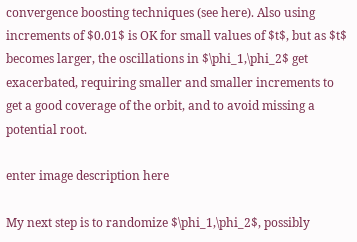convergence boosting techniques (see here). Also using increments of $0.01$ is OK for small values of $t$, but as $t$ becomes larger, the oscillations in $\phi_1,\phi_2$ get exacerbated, requiring smaller and smaller increments to get a good coverage of the orbit, and to avoid missing a potential root.

enter image description here

My next step is to randomize $\phi_1,\phi_2$, possibly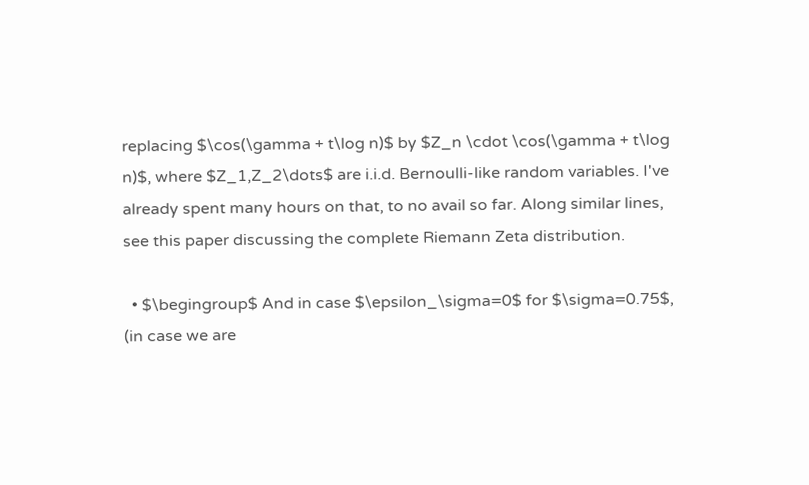replacing $\cos(\gamma + t\log n)$ by $Z_n \cdot \cos(\gamma + t\log n)$, where $Z_1,Z_2\dots$ are i.i.d. Bernoulli-like random variables. I've already spent many hours on that, to no avail so far. Along similar lines, see this paper discussing the complete Riemann Zeta distribution.

  • $\begingroup$ And in case $\epsilon_\sigma=0$ for $\sigma=0.75$, (in case we are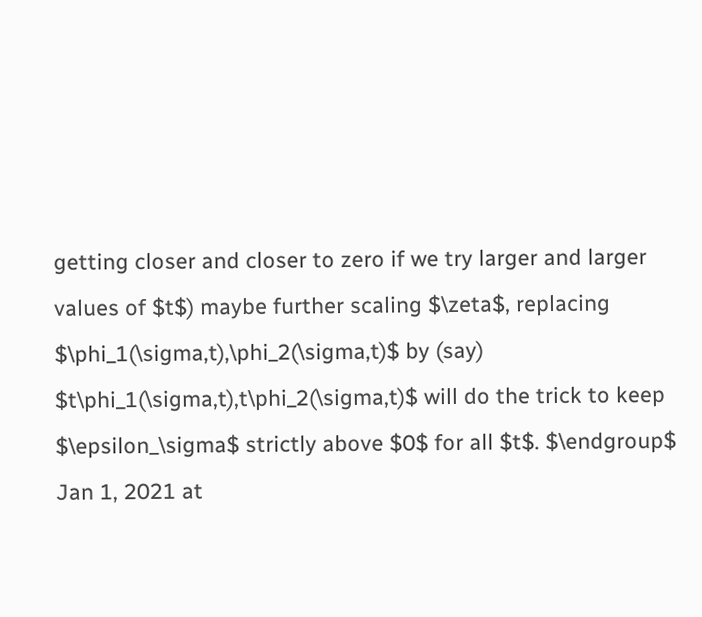getting closer and closer to zero if we try larger and larger values of $t$) maybe further scaling $\zeta$, replacing $\phi_1(\sigma,t),\phi_2(\sigma,t)$ by (say) $t\phi_1(\sigma,t),t\phi_2(\sigma,t)$ will do the trick to keep $\epsilon_\sigma$ strictly above $0$ for all $t$. $\endgroup$ Jan 1, 2021 at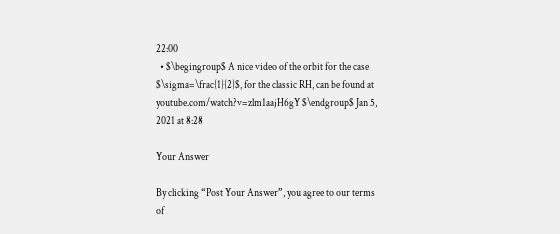22:00
  • $\begingroup$ A nice video of the orbit for the case $\sigma=\frac{1}{2}$, for the classic RH, can be found at youtube.com/watch?v=zlm1aajH6gY $\endgroup$ Jan 5, 2021 at 8:28

Your Answer

By clicking “Post Your Answer”, you agree to our terms of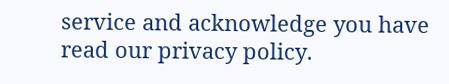service and acknowledge you have read our privacy policy.